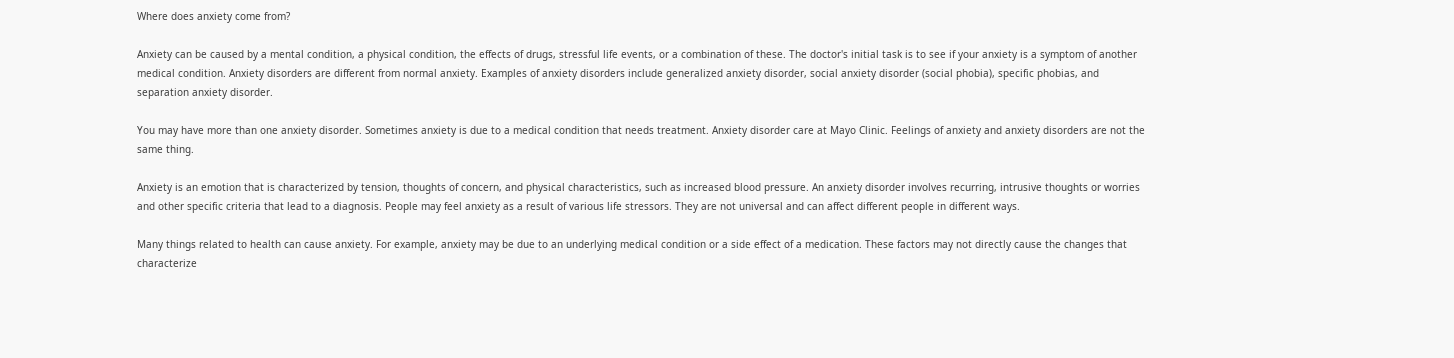Where does anxiety come from?

Anxiety can be caused by a mental condition, a physical condition, the effects of drugs, stressful life events, or a combination of these. The doctor's initial task is to see if your anxiety is a symptom of another medical condition. Anxiety disorders are different from normal anxiety. Examples of anxiety disorders include generalized anxiety disorder, social anxiety disorder (social phobia), specific phobias, and separation anxiety disorder.

You may have more than one anxiety disorder. Sometimes anxiety is due to a medical condition that needs treatment. Anxiety disorder care at Mayo Clinic. Feelings of anxiety and anxiety disorders are not the same thing.

Anxiety is an emotion that is characterized by tension, thoughts of concern, and physical characteristics, such as increased blood pressure. An anxiety disorder involves recurring, intrusive thoughts or worries and other specific criteria that lead to a diagnosis. People may feel anxiety as a result of various life stressors. They are not universal and can affect different people in different ways.

Many things related to health can cause anxiety. For example, anxiety may be due to an underlying medical condition or a side effect of a medication. These factors may not directly cause the changes that characterize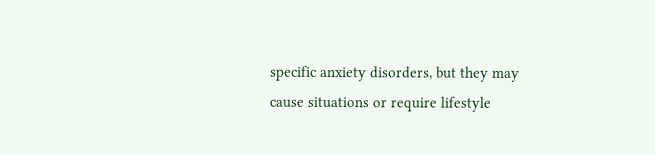specific anxiety disorders, but they may cause situations or require lifestyle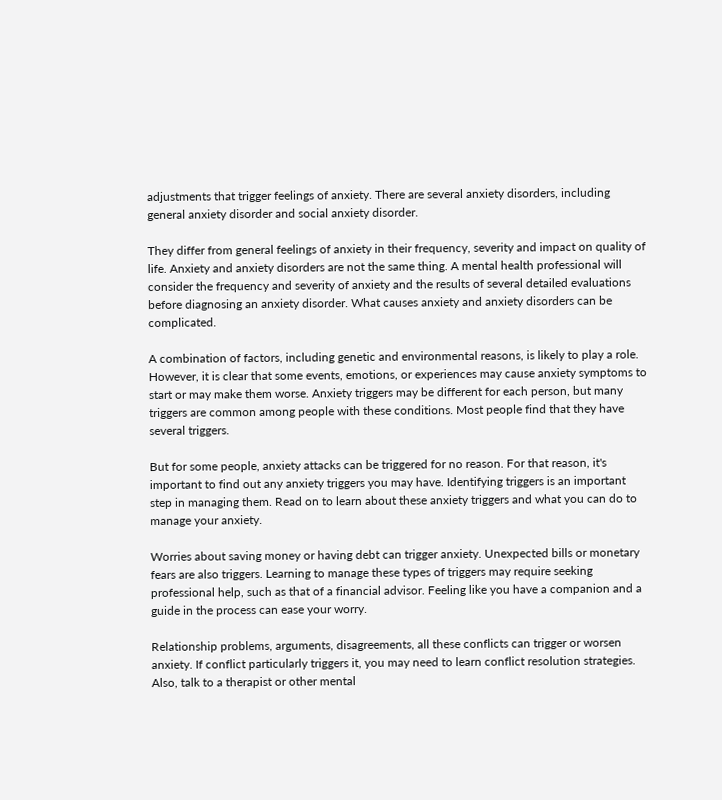adjustments that trigger feelings of anxiety. There are several anxiety disorders, including general anxiety disorder and social anxiety disorder.

They differ from general feelings of anxiety in their frequency, severity and impact on quality of life. Anxiety and anxiety disorders are not the same thing. A mental health professional will consider the frequency and severity of anxiety and the results of several detailed evaluations before diagnosing an anxiety disorder. What causes anxiety and anxiety disorders can be complicated.

A combination of factors, including genetic and environmental reasons, is likely to play a role. However, it is clear that some events, emotions, or experiences may cause anxiety symptoms to start or may make them worse. Anxiety triggers may be different for each person, but many triggers are common among people with these conditions. Most people find that they have several triggers.

But for some people, anxiety attacks can be triggered for no reason. For that reason, it's important to find out any anxiety triggers you may have. Identifying triggers is an important step in managing them. Read on to learn about these anxiety triggers and what you can do to manage your anxiety.

Worries about saving money or having debt can trigger anxiety. Unexpected bills or monetary fears are also triggers. Learning to manage these types of triggers may require seeking professional help, such as that of a financial advisor. Feeling like you have a companion and a guide in the process can ease your worry.

Relationship problems, arguments, disagreements, all these conflicts can trigger or worsen anxiety. If conflict particularly triggers it, you may need to learn conflict resolution strategies. Also, talk to a therapist or other mental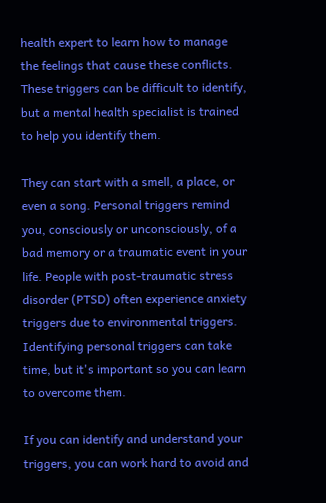health expert to learn how to manage the feelings that cause these conflicts. These triggers can be difficult to identify, but a mental health specialist is trained to help you identify them.

They can start with a smell, a place, or even a song. Personal triggers remind you, consciously or unconsciously, of a bad memory or a traumatic event in your life. People with post-traumatic stress disorder (PTSD) often experience anxiety triggers due to environmental triggers. Identifying personal triggers can take time, but it's important so you can learn to overcome them.

If you can identify and understand your triggers, you can work hard to avoid and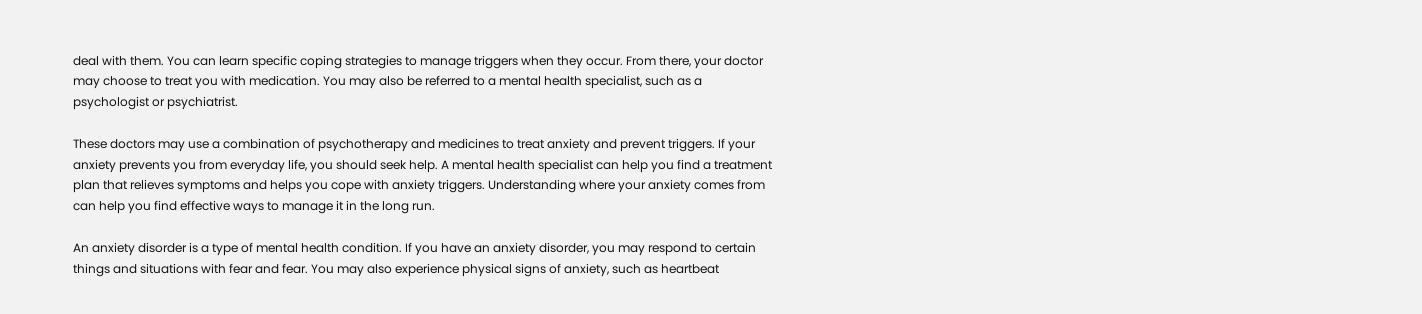deal with them. You can learn specific coping strategies to manage triggers when they occur. From there, your doctor may choose to treat you with medication. You may also be referred to a mental health specialist, such as a psychologist or psychiatrist.

These doctors may use a combination of psychotherapy and medicines to treat anxiety and prevent triggers. If your anxiety prevents you from everyday life, you should seek help. A mental health specialist can help you find a treatment plan that relieves symptoms and helps you cope with anxiety triggers. Understanding where your anxiety comes from can help you find effective ways to manage it in the long run.

An anxiety disorder is a type of mental health condition. If you have an anxiety disorder, you may respond to certain things and situations with fear and fear. You may also experience physical signs of anxiety, such as heartbeat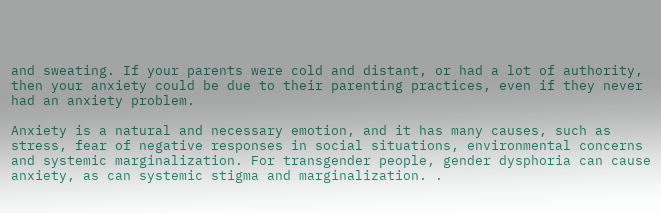and sweating. If your parents were cold and distant, or had a lot of authority, then your anxiety could be due to their parenting practices, even if they never had an anxiety problem.

Anxiety is a natural and necessary emotion, and it has many causes, such as stress, fear of negative responses in social situations, environmental concerns and systemic marginalization. For transgender people, gender dysphoria can cause anxiety, as can systemic stigma and marginalization. .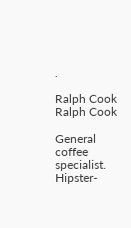.

Ralph Cook
Ralph Cook

General coffee specialist. Hipster-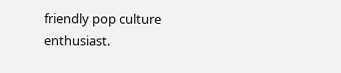friendly pop culture enthusiast.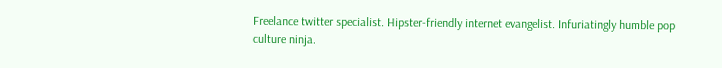Freelance twitter specialist. Hipster-friendly internet evangelist. Infuriatingly humble pop culture ninja.